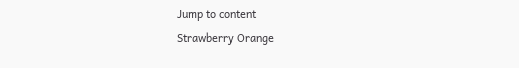Jump to content
Strawberry Orange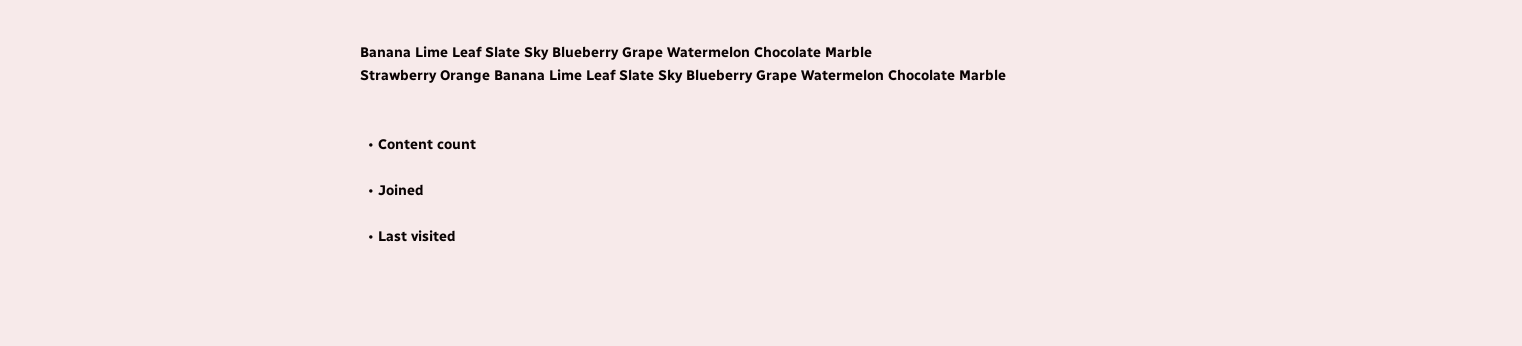Banana Lime Leaf Slate Sky Blueberry Grape Watermelon Chocolate Marble
Strawberry Orange Banana Lime Leaf Slate Sky Blueberry Grape Watermelon Chocolate Marble


  • Content count

  • Joined

  • Last visited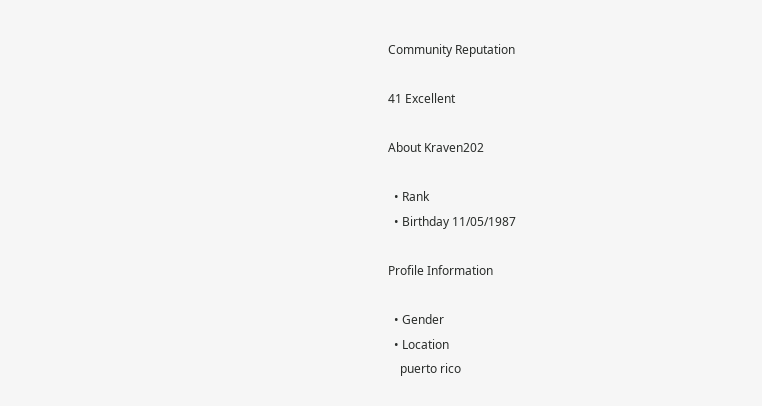Community Reputation

41 Excellent

About Kraven202

  • Rank
  • Birthday 11/05/1987

Profile Information

  • Gender
  • Location
    puerto rico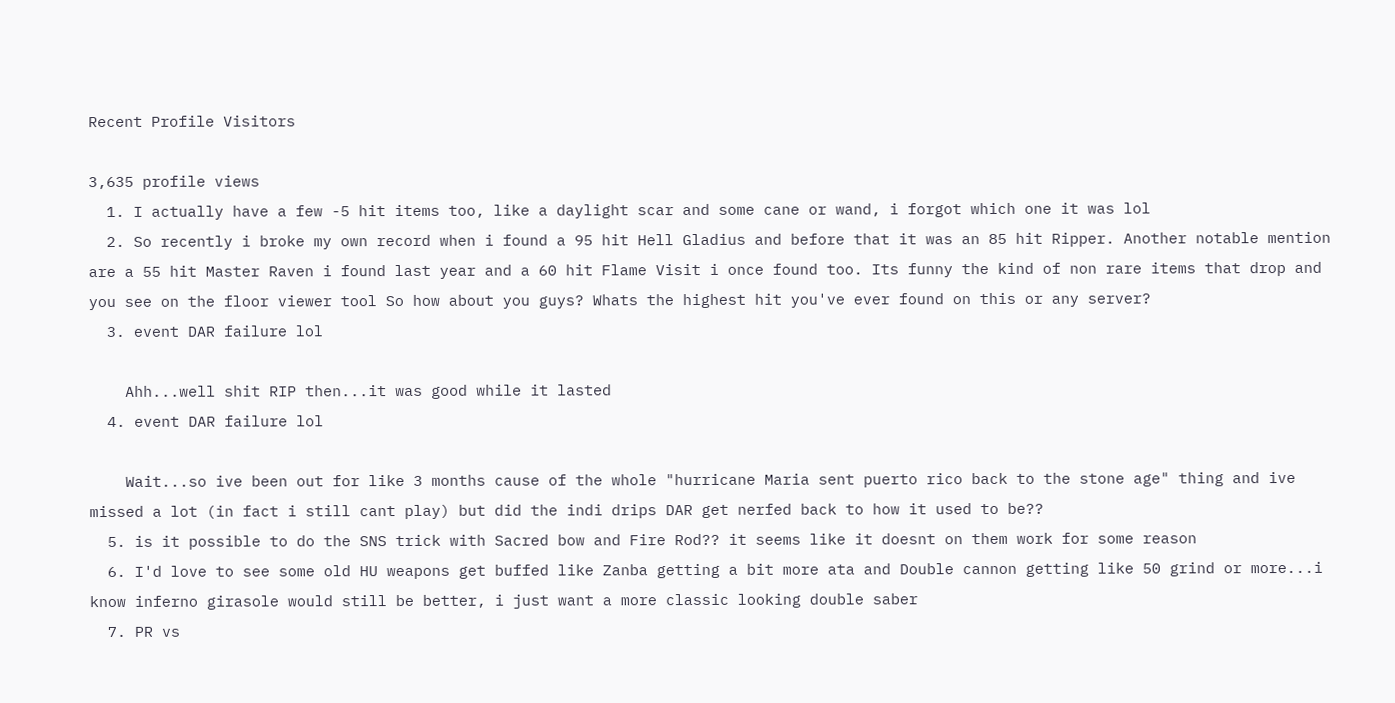Recent Profile Visitors

3,635 profile views
  1. I actually have a few -5 hit items too, like a daylight scar and some cane or wand, i forgot which one it was lol
  2. So recently i broke my own record when i found a 95 hit Hell Gladius and before that it was an 85 hit Ripper. Another notable mention are a 55 hit Master Raven i found last year and a 60 hit Flame Visit i once found too. Its funny the kind of non rare items that drop and you see on the floor viewer tool So how about you guys? Whats the highest hit you've ever found on this or any server?
  3. event DAR failure lol

    Ahh...well shit RIP then...it was good while it lasted
  4. event DAR failure lol

    Wait...so ive been out for like 3 months cause of the whole "hurricane Maria sent puerto rico back to the stone age" thing and ive missed a lot (in fact i still cant play) but did the indi drips DAR get nerfed back to how it used to be??
  5. is it possible to do the SNS trick with Sacred bow and Fire Rod?? it seems like it doesnt on them work for some reason
  6. I'd love to see some old HU weapons get buffed like Zanba getting a bit more ata and Double cannon getting like 50 grind or more...i know inferno girasole would still be better, i just want a more classic looking double saber
  7. PR vs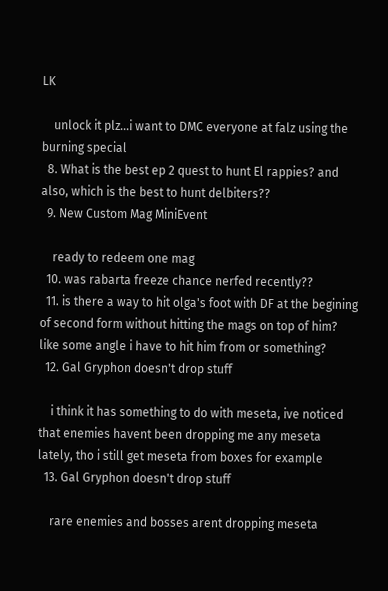LK

    unlock it plz...i want to DMC everyone at falz using the burning special
  8. What is the best ep 2 quest to hunt El rappies? and also, which is the best to hunt delbiters??
  9. New Custom Mag MiniEvent

    ready to redeem one mag
  10. was rabarta freeze chance nerfed recently??
  11. is there a way to hit olga's foot with DF at the begining of second form without hitting the mags on top of him? like some angle i have to hit him from or something?
  12. Gal Gryphon doesn't drop stuff

    i think it has something to do with meseta, ive noticed that enemies havent been dropping me any meseta lately, tho i still get meseta from boxes for example
  13. Gal Gryphon doesn't drop stuff

    rare enemies and bosses arent dropping meseta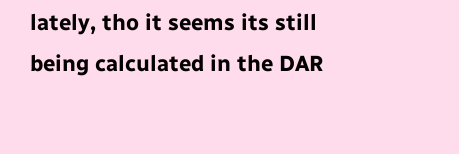lately, tho it seems its still being calculated in the DAR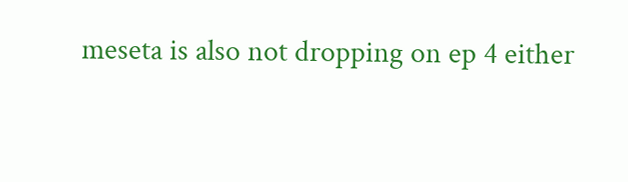meseta is also not dropping on ep 4 either